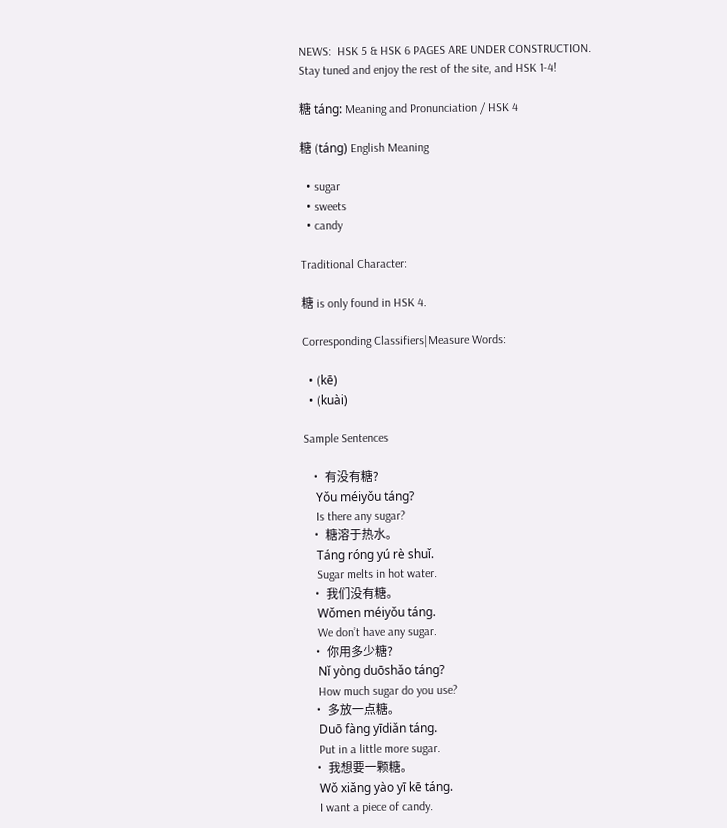NEWS:  HSK 5 & HSK 6 PAGES ARE UNDER CONSTRUCTION. Stay tuned and enjoy the rest of the site, and HSK 1-4!

糖 táng: Meaning and Pronunciation / HSK 4

糖 (táng) English Meaning

  • sugar
  • sweets
  • candy

Traditional Character:

糖 is only found in HSK 4.

Corresponding Classifiers|Measure Words:

  • (kē)
  • (kuài)

Sample Sentences

  • 有没有糖?
    Yǒu méiyǒu táng?
    Is there any sugar?
  • 糖溶于热水。
    Táng róng yú rè shuǐ.
    Sugar melts in hot water.
  • 我们没有糖。
    Wǒmen méiyǒu táng.
    We don’t have any sugar.
  • 你用多少糖?
    Nǐ yòng duōshǎo táng?
    How much sugar do you use?
  • 多放一点糖。
    Duō fàng yīdiǎn táng.
    Put in a little more sugar.
  • 我想要一颗糖。
    Wǒ xiǎng yào yī kē táng.
    I want a piece of candy.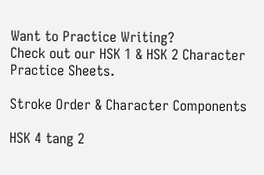Want to Practice Writing?
Check out our HSK 1 & HSK 2 Character Practice Sheets.

Stroke Order & Character Components

HSK 4 tang 2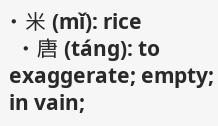• 米 (mǐ): rice
  • 唐 (táng): to exaggerate; empty; in vain;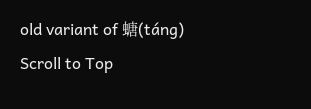old variant of 螗(táng)
Scroll to Top